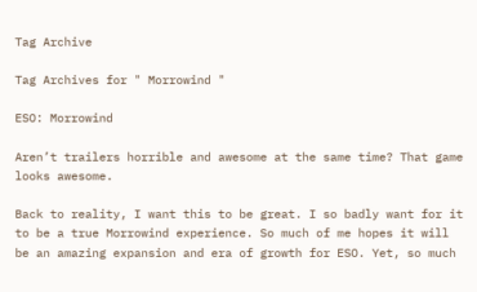Tag Archive

Tag Archives for " Morrowind "

ESO: Morrowind

Aren’t trailers horrible and awesome at the same time? That game looks awesome.

Back to reality, I want this to be great. I so badly want for it to be a true Morrowind experience. So much of me hopes it will be an amazing expansion and era of growth for ESO. Yet, so much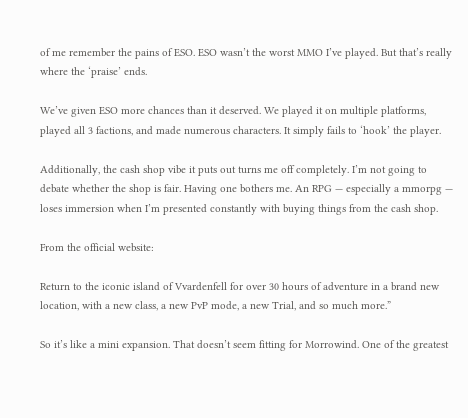of me remember the pains of ESO. ESO wasn’t the worst MMO I’ve played. But that’s really where the ‘praise’ ends.

We’ve given ESO more chances than it deserved. We played it on multiple platforms, played all 3 factions, and made numerous characters. It simply fails to ‘hook’ the player.

Additionally, the cash shop vibe it puts out turns me off completely. I’m not going to debate whether the shop is fair. Having one bothers me. An RPG — especially a mmorpg — loses immersion when I’m presented constantly with buying things from the cash shop.

From the official website:

Return to the iconic island of Vvardenfell for over 30 hours of adventure in a brand new location, with a new class, a new PvP mode, a new Trial, and so much more.”

So it’s like a mini expansion. That doesn’t seem fitting for Morrowind. One of the greatest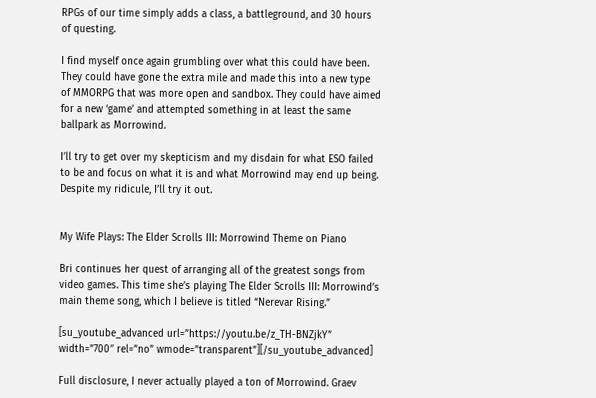RPGs of our time simply adds a class, a battleground, and 30 hours of questing.

I find myself once again grumbling over what this could have been. They could have gone the extra mile and made this into a new type of MMORPG that was more open and sandbox. They could have aimed for a new ‘game’ and attempted something in at least the same ballpark as Morrowind.

I’ll try to get over my skepticism and my disdain for what ESO failed to be and focus on what it is and what Morrowind may end up being. Despite my ridicule, I’ll try it out.


My Wife Plays: The Elder Scrolls III: Morrowind Theme on Piano

Bri continues her quest of arranging all of the greatest songs from video games. This time she’s playing The Elder Scrolls III: Morrowind’s main theme song, which I believe is titled “Nerevar Rising.”

[su_youtube_advanced url=”https://youtu.be/z_TH-BNZjkY” width=”700″ rel=”no” wmode=”transparent”][/su_youtube_advanced]

Full disclosure, I never actually played a ton of Morrowind. Graev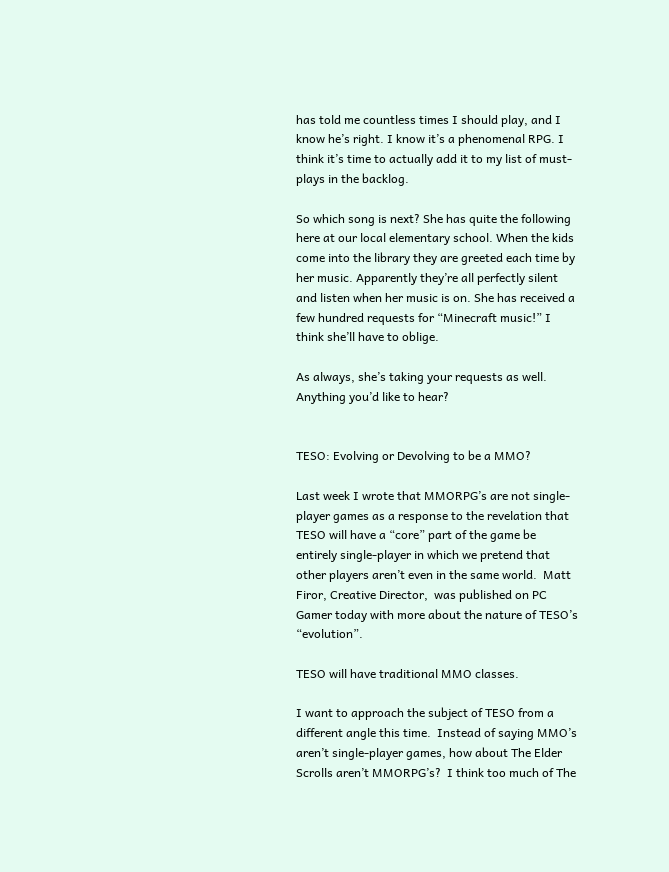has told me countless times I should play, and I know he’s right. I know it’s a phenomenal RPG. I think it’s time to actually add it to my list of must-plays in the backlog.

So which song is next? She has quite the following here at our local elementary school. When the kids come into the library they are greeted each time by her music. Apparently they’re all perfectly silent and listen when her music is on. She has received a few hundred requests for “Minecraft music!” I think she’ll have to oblige.

As always, she’s taking your requests as well. Anything you’d like to hear?


TESO: Evolving or Devolving to be a MMO?

Last week I wrote that MMORPG’s are not single-player games as a response to the revelation that TESO will have a “core” part of the game be entirely single-player in which we pretend that other players aren’t even in the same world.  Matt Firor, Creative Director,  was published on PC Gamer today with more about the nature of TESO’s “evolution”.

TESO will have traditional MMO classes.

I want to approach the subject of TESO from a different angle this time.  Instead of saying MMO’s aren’t single-player games, how about The Elder Scrolls aren’t MMORPG’s?  I think too much of The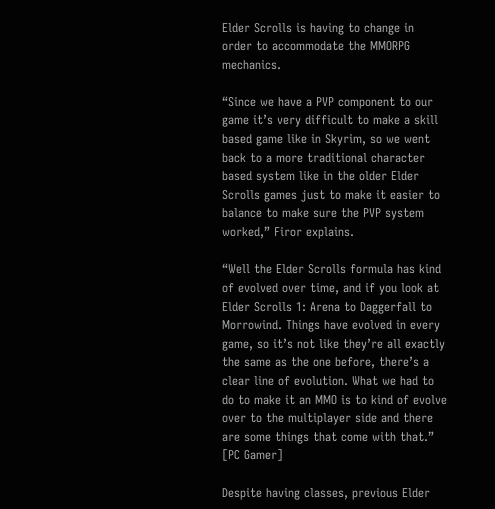Elder Scrolls is having to change in order to accommodate the MMORPG mechanics.

“Since we have a PVP component to our game it’s very difficult to make a skill based game like in Skyrim, so we went back to a more traditional character based system like in the older Elder Scrolls games just to make it easier to balance to make sure the PVP system worked,” Firor explains.

“Well the Elder Scrolls formula has kind of evolved over time, and if you look at Elder Scrolls 1: Arena to Daggerfall to Morrowind. Things have evolved in every game, so it’s not like they’re all exactly the same as the one before, there’s a clear line of evolution. What we had to do to make it an MMO is to kind of evolve over to the multiplayer side and there are some things that come with that.” [PC Gamer]

Despite having classes, previous Elder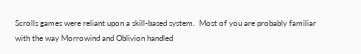Scrolls games were reliant upon a skill-based system.  Most of you are probably familiar with the way Morrowind and Oblivion handled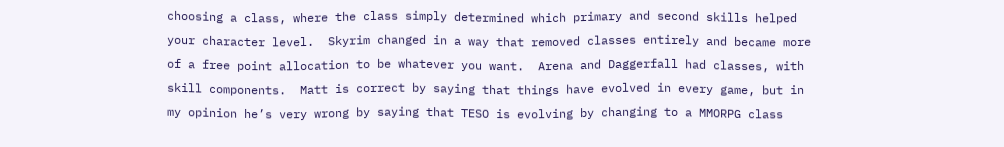choosing a class, where the class simply determined which primary and second skills helped your character level.  Skyrim changed in a way that removed classes entirely and became more of a free point allocation to be whatever you want.  Arena and Daggerfall had classes, with skill components.  Matt is correct by saying that things have evolved in every game, but in my opinion he’s very wrong by saying that TESO is evolving by changing to a MMORPG class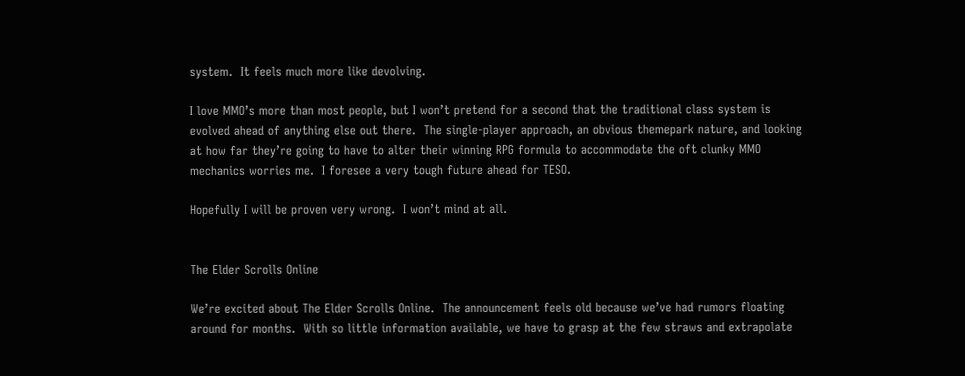system.  It feels much more like devolving.

I love MMO’s more than most people, but I won’t pretend for a second that the traditional class system is evolved ahead of anything else out there.  The single-player approach, an obvious themepark nature, and looking at how far they’re going to have to alter their winning RPG formula to accommodate the oft clunky MMO mechanics worries me.  I foresee a very tough future ahead for TESO.

Hopefully I will be proven very wrong.  I won’t mind at all.


The Elder Scrolls Online

We’re excited about The Elder Scrolls Online.  The announcement feels old because we’ve had rumors floating around for months.  With so little information available, we have to grasp at the few straws and extrapolate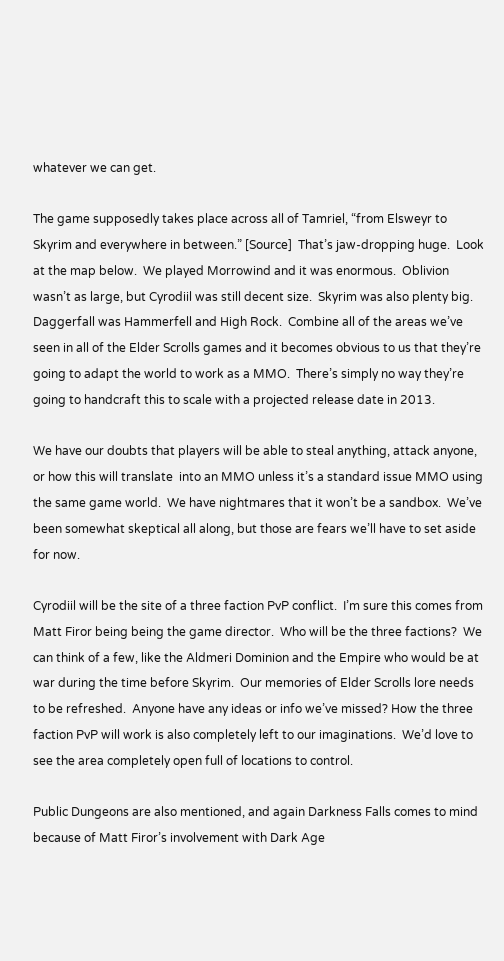whatever we can get.

The game supposedly takes place across all of Tamriel, “from Elsweyr to Skyrim and everywhere in between.” [Source]  That’s jaw-dropping huge.  Look at the map below.  We played Morrowind and it was enormous.  Oblivion wasn’t as large, but Cyrodiil was still decent size.  Skyrim was also plenty big.  Daggerfall was Hammerfell and High Rock.  Combine all of the areas we’ve seen in all of the Elder Scrolls games and it becomes obvious to us that they’re going to adapt the world to work as a MMO.  There’s simply no way they’re going to handcraft this to scale with a projected release date in 2013.

We have our doubts that players will be able to steal anything, attack anyone, or how this will translate  into an MMO unless it’s a standard issue MMO using the same game world.  We have nightmares that it won’t be a sandbox.  We’ve been somewhat skeptical all along, but those are fears we’ll have to set aside for now.

Cyrodiil will be the site of a three faction PvP conflict.  I’m sure this comes from Matt Firor being being the game director.  Who will be the three factions?  We can think of a few, like the Aldmeri Dominion and the Empire who would be at war during the time before Skyrim.  Our memories of Elder Scrolls lore needs to be refreshed.  Anyone have any ideas or info we’ve missed? How the three faction PvP will work is also completely left to our imaginations.  We’d love to see the area completely open full of locations to control.

Public Dungeons are also mentioned, and again Darkness Falls comes to mind because of Matt Firor’s involvement with Dark Age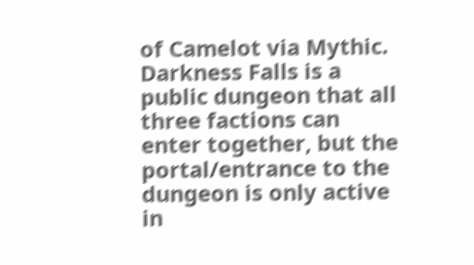of Camelot via Mythic.  Darkness Falls is a public dungeon that all three factions can enter together, but the portal/entrance to the dungeon is only active in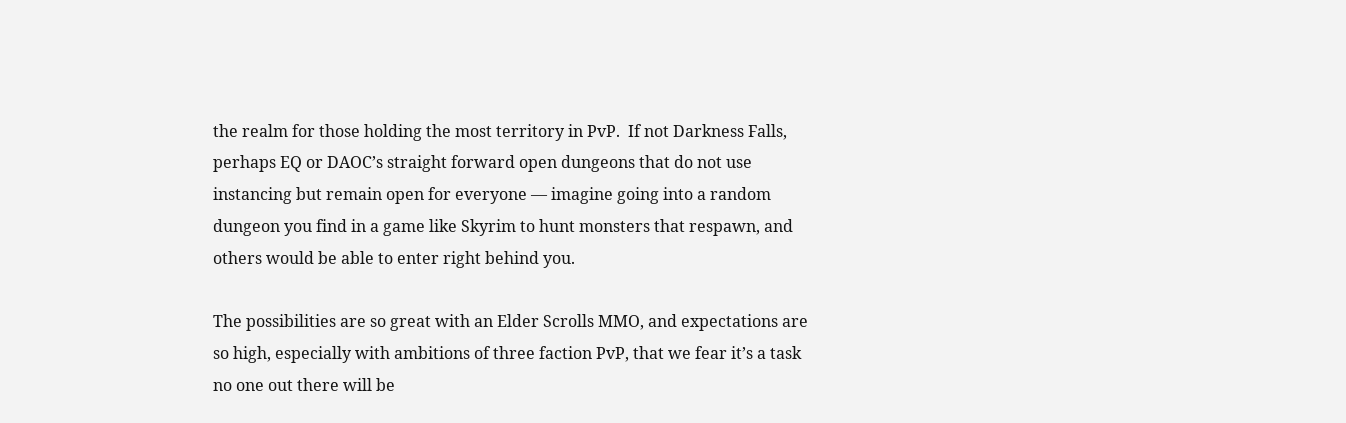the realm for those holding the most territory in PvP.  If not Darkness Falls, perhaps EQ or DAOC’s straight forward open dungeons that do not use instancing but remain open for everyone — imagine going into a random dungeon you find in a game like Skyrim to hunt monsters that respawn, and others would be able to enter right behind you.

The possibilities are so great with an Elder Scrolls MMO, and expectations are so high, especially with ambitions of three faction PvP, that we fear it’s a task no one out there will be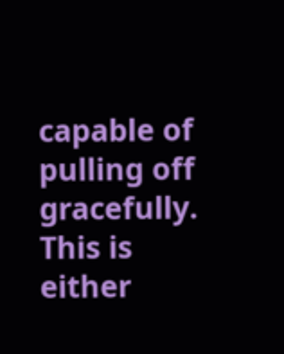capable of pulling off gracefully.  This is either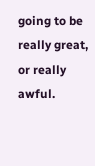going to be really great, or really awful.